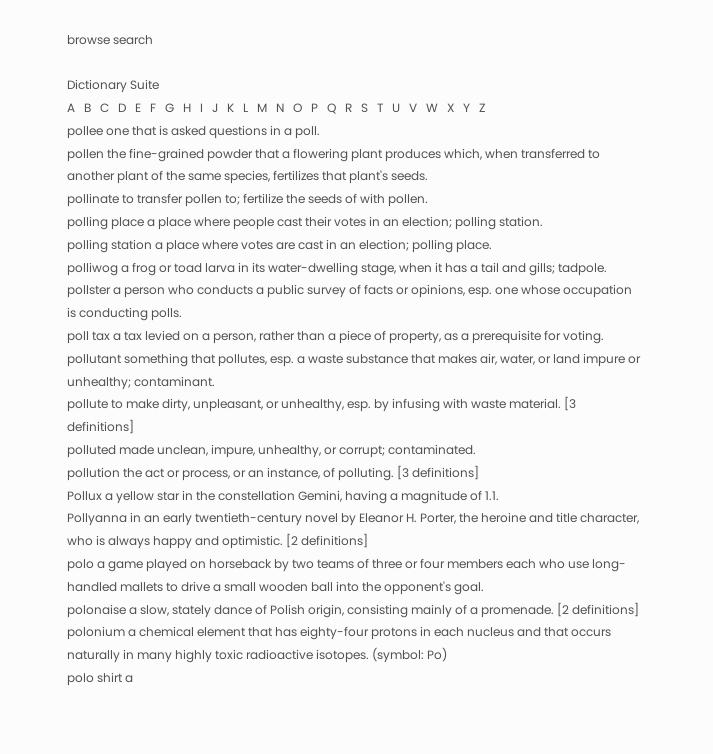browse search

Dictionary Suite
A   B   C   D   E   F   G   H   I   J   K   L   M   N   O   P   Q   R   S   T   U   V   W   X   Y   Z
pollee one that is asked questions in a poll.
pollen the fine-grained powder that a flowering plant produces which, when transferred to another plant of the same species, fertilizes that plant's seeds.
pollinate to transfer pollen to; fertilize the seeds of with pollen.
polling place a place where people cast their votes in an election; polling station.
polling station a place where votes are cast in an election; polling place.
polliwog a frog or toad larva in its water-dwelling stage, when it has a tail and gills; tadpole.
pollster a person who conducts a public survey of facts or opinions, esp. one whose occupation is conducting polls.
poll tax a tax levied on a person, rather than a piece of property, as a prerequisite for voting.
pollutant something that pollutes, esp. a waste substance that makes air, water, or land impure or unhealthy; contaminant.
pollute to make dirty, unpleasant, or unhealthy, esp. by infusing with waste material. [3 definitions]
polluted made unclean, impure, unhealthy, or corrupt; contaminated.
pollution the act or process, or an instance, of polluting. [3 definitions]
Pollux a yellow star in the constellation Gemini, having a magnitude of 1.1.
Pollyanna in an early twentieth-century novel by Eleanor H. Porter, the heroine and title character, who is always happy and optimistic. [2 definitions]
polo a game played on horseback by two teams of three or four members each who use long-handled mallets to drive a small wooden ball into the opponent's goal.
polonaise a slow, stately dance of Polish origin, consisting mainly of a promenade. [2 definitions]
polonium a chemical element that has eighty-four protons in each nucleus and that occurs naturally in many highly toxic radioactive isotopes. (symbol: Po)
polo shirt a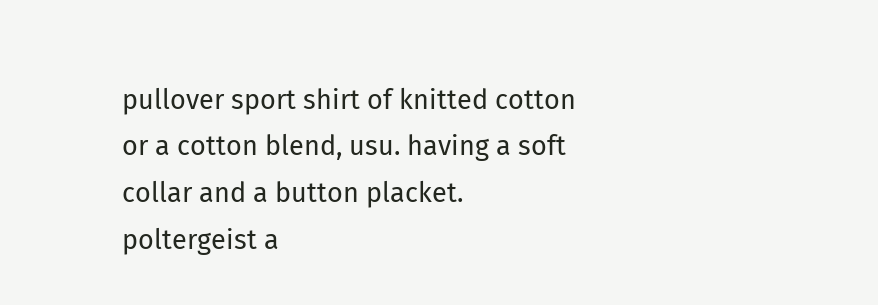pullover sport shirt of knitted cotton or a cotton blend, usu. having a soft collar and a button placket.
poltergeist a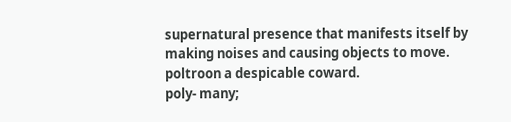supernatural presence that manifests itself by making noises and causing objects to move.
poltroon a despicable coward.
poly- many;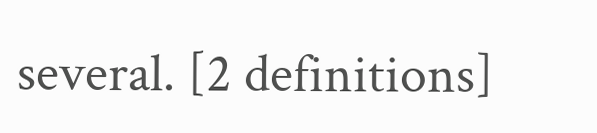several. [2 definitions]